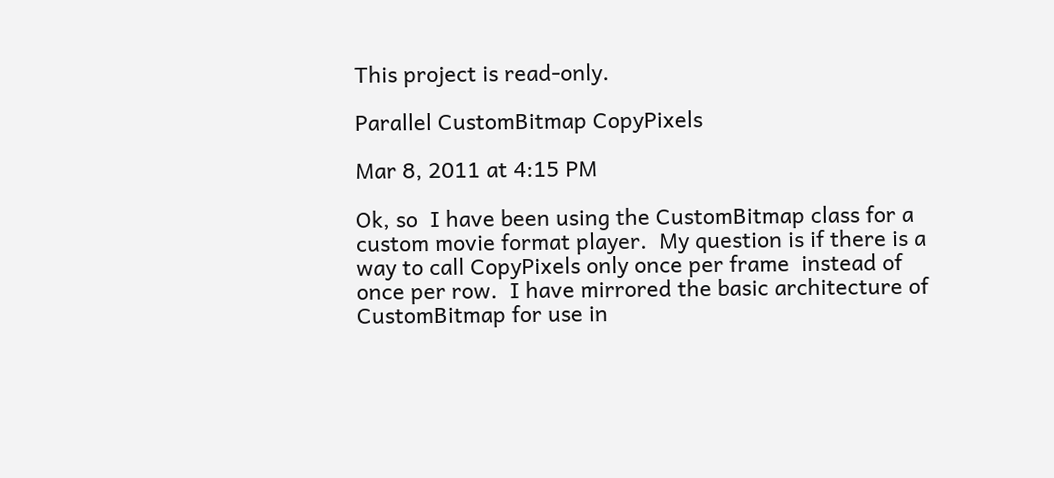This project is read-only.

Parallel CustomBitmap CopyPixels

Mar 8, 2011 at 4:15 PM

Ok, so  I have been using the CustomBitmap class for a custom movie format player.  My question is if there is a way to call CopyPixels only once per frame  instead of once per row.  I have mirrored the basic architecture of CustomBitmap for use in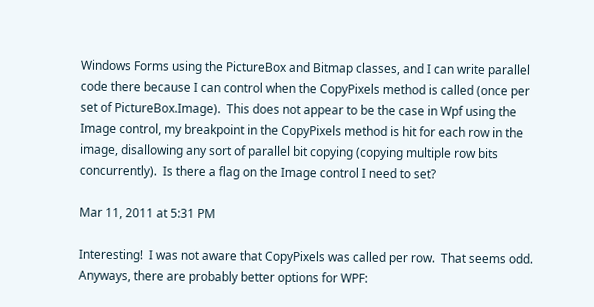Windows Forms using the PictureBox and Bitmap classes, and I can write parallel code there because I can control when the CopyPixels method is called (once per set of PictureBox.Image).  This does not appear to be the case in Wpf using the Image control, my breakpoint in the CopyPixels method is hit for each row in the image, disallowing any sort of parallel bit copying (copying multiple row bits concurrently).  Is there a flag on the Image control I need to set?

Mar 11, 2011 at 5:31 PM

Interesting!  I was not aware that CopyPixels was called per row.  That seems odd.  Anyways, there are probably better options for WPF: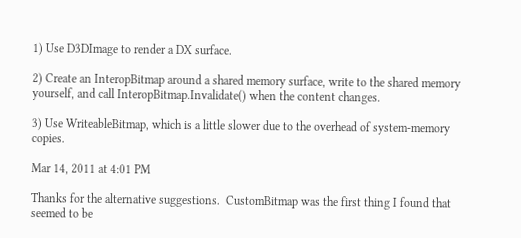1) Use D3DImage to render a DX surface.

2) Create an InteropBitmap around a shared memory surface, write to the shared memory yourself, and call InteropBitmap.Invalidate() when the content changes.

3) Use WriteableBitmap, which is a little slower due to the overhead of system-memory copies.

Mar 14, 2011 at 4:01 PM

Thanks for the alternative suggestions.  CustomBitmap was the first thing I found that seemed to be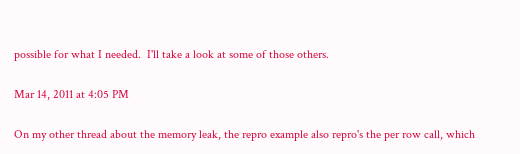possible for what I needed.  I'll take a look at some of those others.

Mar 14, 2011 at 4:05 PM

On my other thread about the memory leak, the repro example also repro's the per row call, which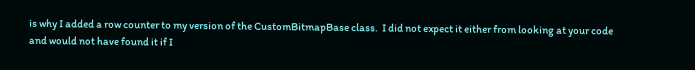is why I added a row counter to my version of the CustomBitmapBase class.  I did not expect it either from looking at your code and would not have found it if I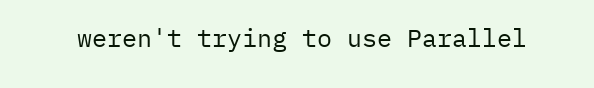weren't trying to use Parallel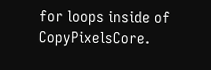for loops inside of CopyPixelsCore.